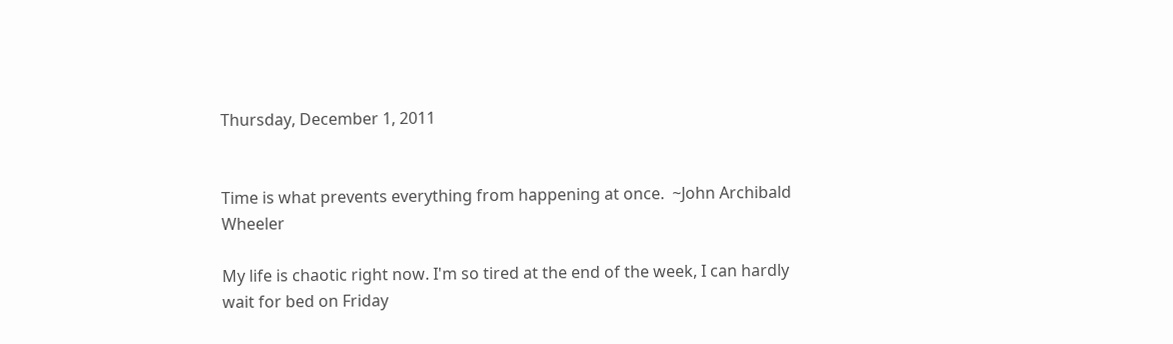Thursday, December 1, 2011


Time is what prevents everything from happening at once.  ~John Archibald Wheeler

My life is chaotic right now. I'm so tired at the end of the week, I can hardly wait for bed on Friday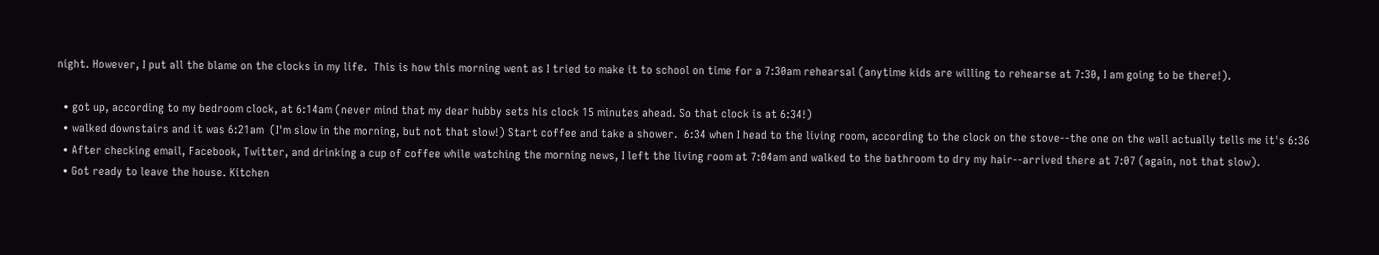night. However, I put all the blame on the clocks in my life.  This is how this morning went as I tried to make it to school on time for a 7:30am rehearsal (anytime kids are willing to rehearse at 7:30, I am going to be there!).

  • got up, according to my bedroom clock, at 6:14am (never mind that my dear hubby sets his clock 15 minutes ahead. So that clock is at 6:34!)
  • walked downstairs and it was 6:21am  (I'm slow in the morning, but not that slow!) Start coffee and take a shower.  6:34 when I head to the living room, according to the clock on the stove--the one on the wall actually tells me it's 6:36
  • After checking email, Facebook, Twitter, and drinking a cup of coffee while watching the morning news, I left the living room at 7:04am and walked to the bathroom to dry my hair--arrived there at 7:07 (again, not that slow).
  • Got ready to leave the house. Kitchen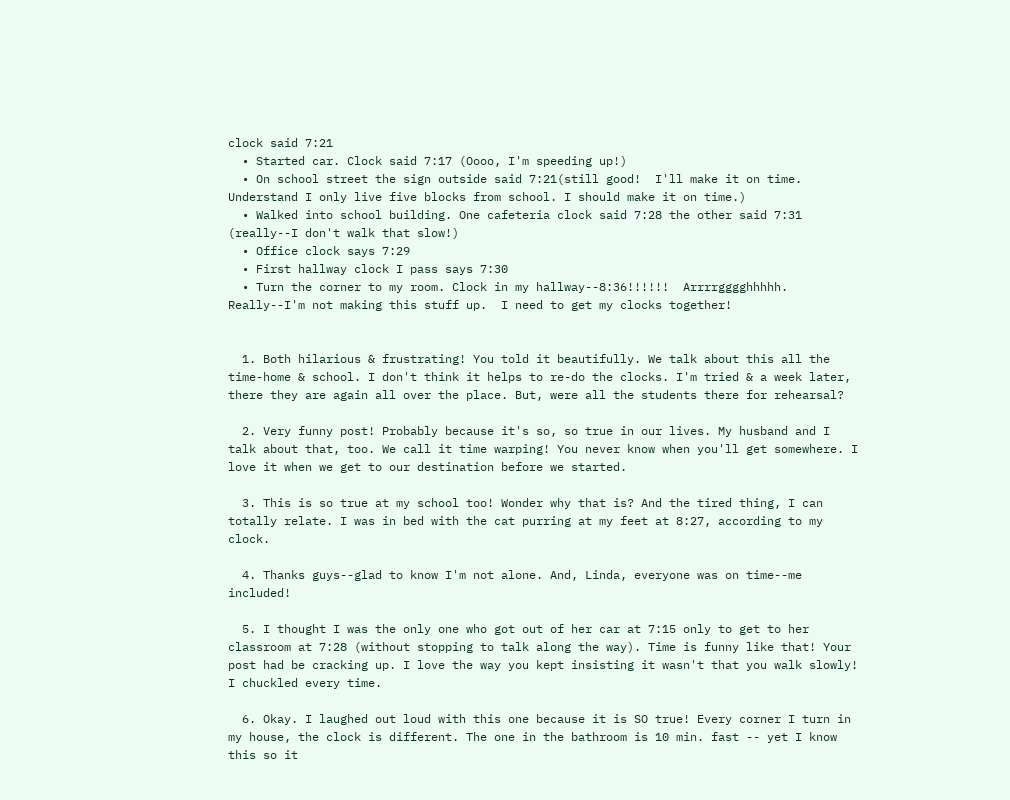clock said 7:21
  • Started car. Clock said 7:17 (Oooo, I'm speeding up!)
  • On school street the sign outside said 7:21(still good!  I'll make it on time. Understand I only live five blocks from school. I should make it on time.)
  • Walked into school building. One cafeteria clock said 7:28 the other said 7:31 (really--I don't walk that slow!)
  • Office clock says 7:29
  • First hallway clock I pass says 7:30
  • Turn the corner to my room. Clock in my hallway--8:36!!!!!!  Arrrrgggghhhhh.
Really--I'm not making this stuff up.  I need to get my clocks together!


  1. Both hilarious & frustrating! You told it beautifully. We talk about this all the time-home & school. I don't think it helps to re-do the clocks. I'm tried & a week later, there they are again all over the place. But, were all the students there for rehearsal?

  2. Very funny post! Probably because it's so, so true in our lives. My husband and I talk about that, too. We call it time warping! You never know when you'll get somewhere. I love it when we get to our destination before we started.

  3. This is so true at my school too! Wonder why that is? And the tired thing, I can totally relate. I was in bed with the cat purring at my feet at 8:27, according to my clock.

  4. Thanks guys--glad to know I'm not alone. And, Linda, everyone was on time--me included!

  5. I thought I was the only one who got out of her car at 7:15 only to get to her classroom at 7:28 (without stopping to talk along the way). Time is funny like that! Your post had be cracking up. I love the way you kept insisting it wasn't that you walk slowly! I chuckled every time.

  6. Okay. I laughed out loud with this one because it is SO true! Every corner I turn in my house, the clock is different. The one in the bathroom is 10 min. fast -- yet I know this so it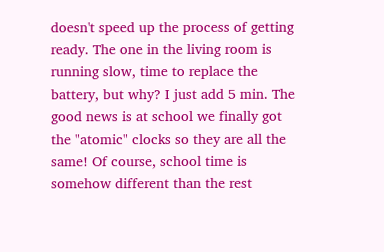doesn't speed up the process of getting ready. The one in the living room is running slow, time to replace the battery, but why? I just add 5 min. The good news is at school we finally got the "atomic" clocks so they are all the same! Of course, school time is somehow different than the rest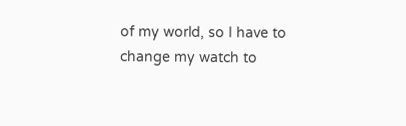of my world, so I have to change my watch to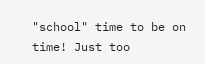"school" time to be on time! Just too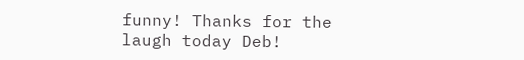funny! Thanks for the laugh today Deb!